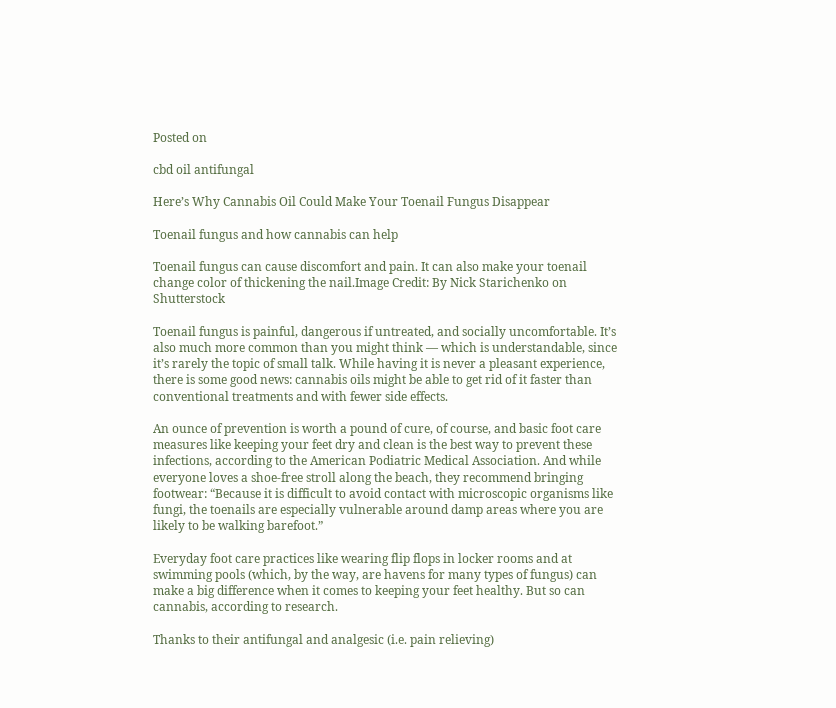Posted on

cbd oil antifungal

Here’s Why Cannabis Oil Could Make Your Toenail Fungus Disappear

Toenail fungus and how cannabis can help

Toenail fungus can cause discomfort and pain. It can also make your toenail change color of thickening the nail.Image Credit: By Nick Starichenko on Shutterstock

Toenail fungus is painful, dangerous if untreated, and socially uncomfortable. It’s also much more common than you might think — which is understandable, since it’s rarely the topic of small talk. While having it is never a pleasant experience, there is some good news: cannabis oils might be able to get rid of it faster than conventional treatments and with fewer side effects.

An ounce of prevention is worth a pound of cure, of course, and basic foot care measures like keeping your feet dry and clean is the best way to prevent these infections, according to the American Podiatric Medical Association. And while everyone loves a shoe-free stroll along the beach, they recommend bringing footwear: “Because it is difficult to avoid contact with microscopic organisms like fungi, the toenails are especially vulnerable around damp areas where you are likely to be walking barefoot.”

Everyday foot care practices like wearing flip flops in locker rooms and at swimming pools (which, by the way, are havens for many types of fungus) can make a big difference when it comes to keeping your feet healthy. But so can cannabis, according to research.

Thanks to their antifungal and analgesic (i.e. pain relieving)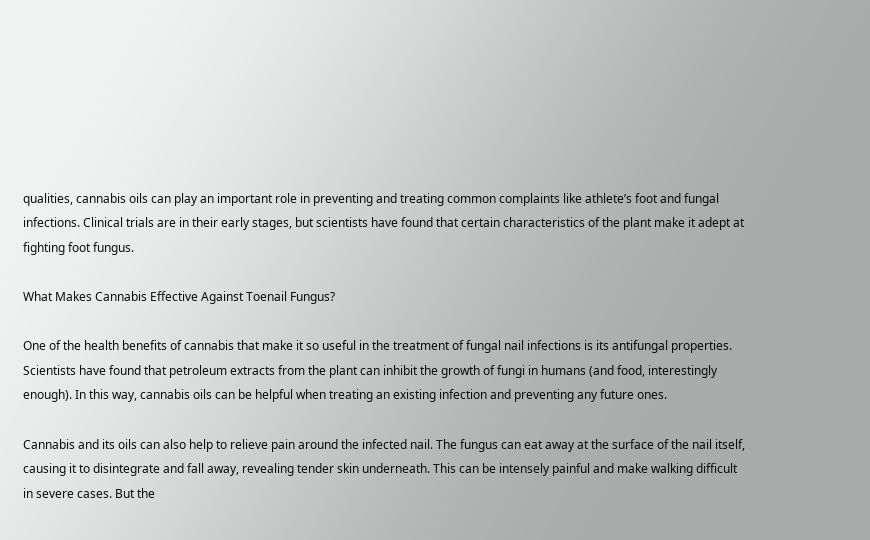qualities, cannabis oils can play an important role in preventing and treating common complaints like athlete’s foot and fungal infections. Clinical trials are in their early stages, but scientists have found that certain characteristics of the plant make it adept at fighting foot fungus.

What Makes Cannabis Effective Against Toenail Fungus?

One of the health benefits of cannabis that make it so useful in the treatment of fungal nail infections is its antifungal properties. Scientists have found that petroleum extracts from the plant can inhibit the growth of fungi in humans (and food, interestingly enough). In this way, cannabis oils can be helpful when treating an existing infection and preventing any future ones.

Cannabis and its oils can also help to relieve pain around the infected nail. The fungus can eat away at the surface of the nail itself, causing it to disintegrate and fall away, revealing tender skin underneath. This can be intensely painful and make walking difficult in severe cases. But the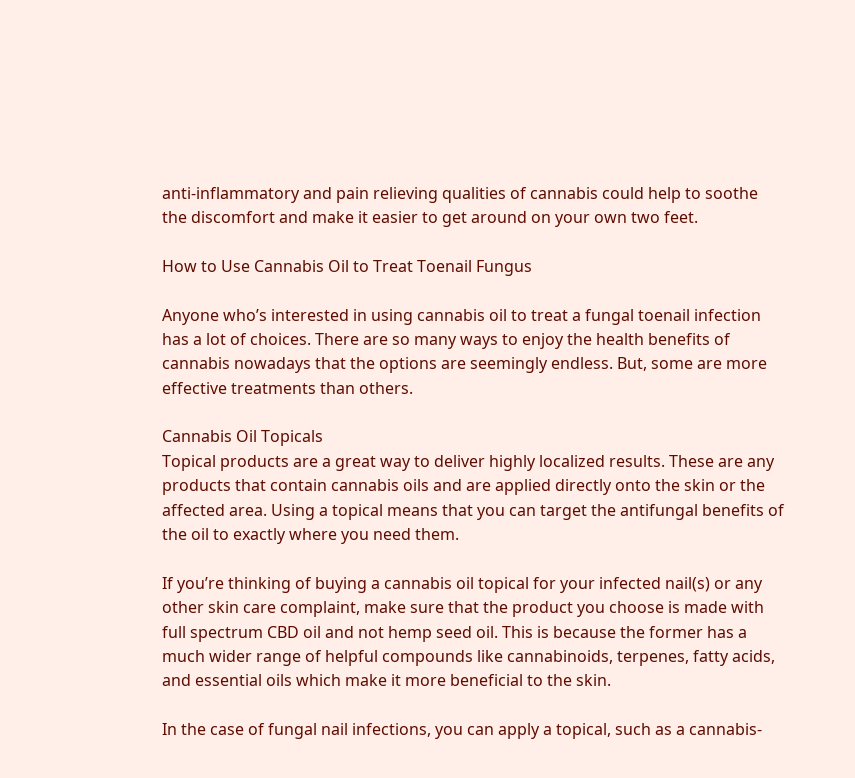anti-inflammatory and pain relieving qualities of cannabis could help to soothe the discomfort and make it easier to get around on your own two feet.

How to Use Cannabis Oil to Treat Toenail Fungus

Anyone who’s interested in using cannabis oil to treat a fungal toenail infection has a lot of choices. There are so many ways to enjoy the health benefits of cannabis nowadays that the options are seemingly endless. But, some are more effective treatments than others.

Cannabis Oil Topicals
Topical products are a great way to deliver highly localized results. These are any products that contain cannabis oils and are applied directly onto the skin or the affected area. Using a topical means that you can target the antifungal benefits of the oil to exactly where you need them.

If you’re thinking of buying a cannabis oil topical for your infected nail(s) or any other skin care complaint, make sure that the product you choose is made with full spectrum CBD oil and not hemp seed oil. This is because the former has a much wider range of helpful compounds like cannabinoids, terpenes, fatty acids, and essential oils which make it more beneficial to the skin.

In the case of fungal nail infections, you can apply a topical, such as a cannabis-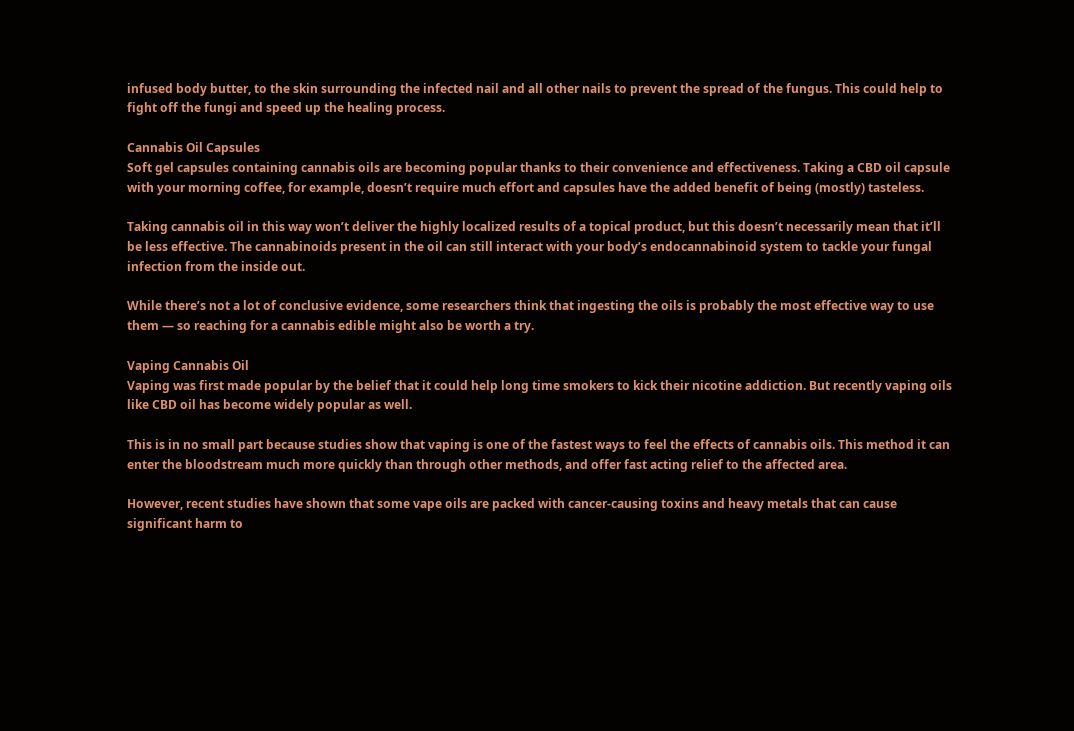infused body butter, to the skin surrounding the infected nail and all other nails to prevent the spread of the fungus. This could help to fight off the fungi and speed up the healing process.

Cannabis Oil Capsules
Soft gel capsules containing cannabis oils are becoming popular thanks to their convenience and effectiveness. Taking a CBD oil capsule with your morning coffee, for example, doesn’t require much effort and capsules have the added benefit of being (mostly) tasteless.

Taking cannabis oil in this way won’t deliver the highly localized results of a topical product, but this doesn’t necessarily mean that it’ll be less effective. The cannabinoids present in the oil can still interact with your body’s endocannabinoid system to tackle your fungal infection from the inside out.

While there’s not a lot of conclusive evidence, some researchers think that ingesting the oils is probably the most effective way to use them — so reaching for a cannabis edible might also be worth a try.

Vaping Cannabis Oil
Vaping was first made popular by the belief that it could help long time smokers to kick their nicotine addiction. But recently vaping oils like CBD oil has become widely popular as well.

This is in no small part because studies show that vaping is one of the fastest ways to feel the effects of cannabis oils. This method it can enter the bloodstream much more quickly than through other methods, and offer fast acting relief to the affected area.

However, recent studies have shown that some vape oils are packed with cancer-causing toxins and heavy metals that can cause significant harm to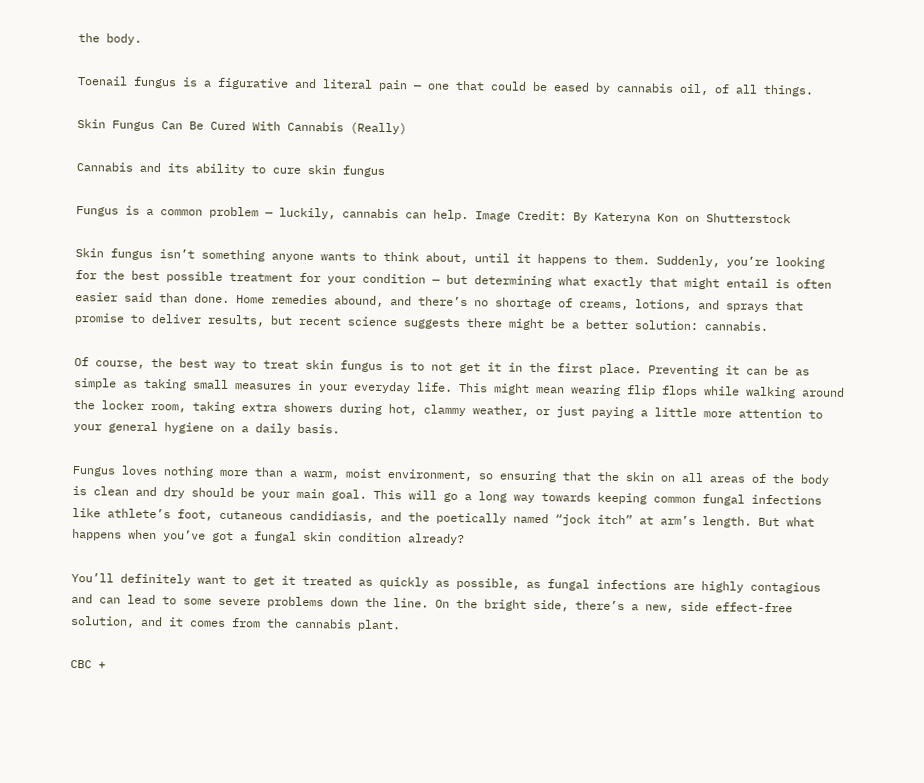the body.

Toenail fungus is a figurative and literal pain — one that could be eased by cannabis oil, of all things.

Skin Fungus Can Be Cured With Cannabis (Really)

Cannabis and its ability to cure skin fungus

Fungus is a common problem — luckily, cannabis can help. Image Credit: By Kateryna Kon on Shutterstock

Skin fungus isn’t something anyone wants to think about, until it happens to them. Suddenly, you’re looking for the best possible treatment for your condition — but determining what exactly that might entail is often easier said than done. Home remedies abound, and there’s no shortage of creams, lotions, and sprays that promise to deliver results, but recent science suggests there might be a better solution: cannabis.

Of course, the best way to treat skin fungus is to not get it in the first place. Preventing it can be as simple as taking small measures in your everyday life. This might mean wearing flip flops while walking around the locker room, taking extra showers during hot, clammy weather, or just paying a little more attention to your general hygiene on a daily basis.

Fungus loves nothing more than a warm, moist environment, so ensuring that the skin on all areas of the body is clean and dry should be your main goal. This will go a long way towards keeping common fungal infections like athlete’s foot, cutaneous candidiasis, and the poetically named “jock itch” at arm’s length. But what happens when you’ve got a fungal skin condition already?

You’ll definitely want to get it treated as quickly as possible, as fungal infections are highly contagious and can lead to some severe problems down the line. On the bright side, there’s a new, side effect-free solution, and it comes from the cannabis plant.

CBC +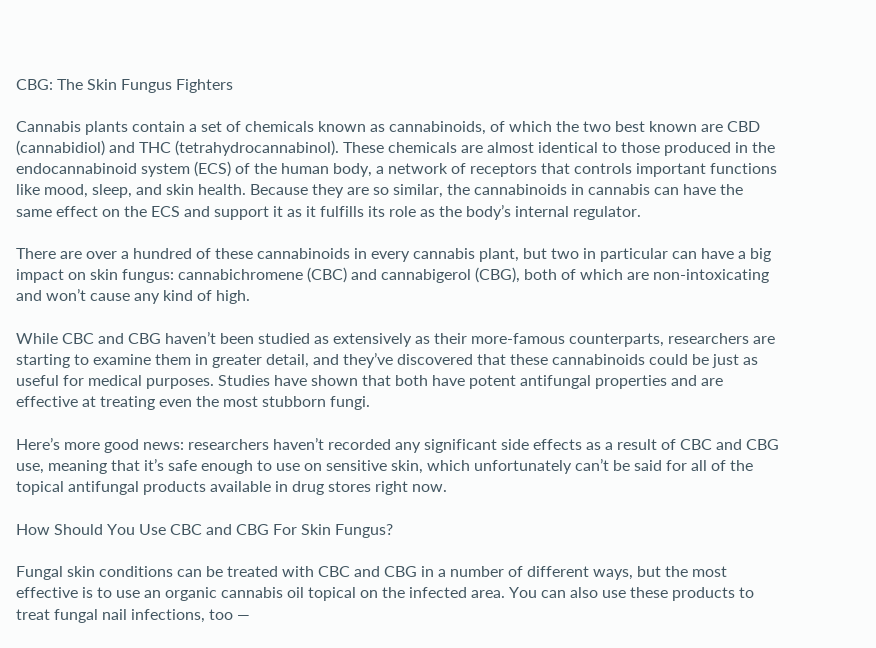CBG: The Skin Fungus Fighters

Cannabis plants contain a set of chemicals known as cannabinoids, of which the two best known are CBD (cannabidiol) and THC (tetrahydrocannabinol). These chemicals are almost identical to those produced in the endocannabinoid system (ECS) of the human body, a network of receptors that controls important functions like mood, sleep, and skin health. Because they are so similar, the cannabinoids in cannabis can have the same effect on the ECS and support it as it fulfills its role as the body’s internal regulator.

There are over a hundred of these cannabinoids in every cannabis plant, but two in particular can have a big impact on skin fungus: cannabichromene (CBC) and cannabigerol (CBG), both of which are non-intoxicating and won’t cause any kind of high.

While CBC and CBG haven’t been studied as extensively as their more-famous counterparts, researchers are starting to examine them in greater detail, and they’ve discovered that these cannabinoids could be just as useful for medical purposes. Studies have shown that both have potent antifungal properties and are effective at treating even the most stubborn fungi.

Here’s more good news: researchers haven’t recorded any significant side effects as a result of CBC and CBG use, meaning that it’s safe enough to use on sensitive skin, which unfortunately can’t be said for all of the topical antifungal products available in drug stores right now.

How Should You Use CBC and CBG For Skin Fungus?

Fungal skin conditions can be treated with CBC and CBG in a number of different ways, but the most effective is to use an organic cannabis oil topical on the infected area. You can also use these products to treat fungal nail infections, too —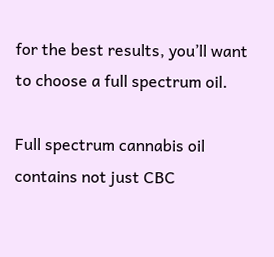for the best results, you’ll want to choose a full spectrum oil.

Full spectrum cannabis oil contains not just CBC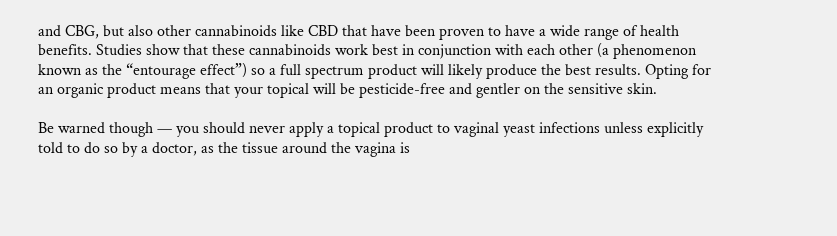and CBG, but also other cannabinoids like CBD that have been proven to have a wide range of health benefits. Studies show that these cannabinoids work best in conjunction with each other (a phenomenon known as the “entourage effect”) so a full spectrum product will likely produce the best results. Opting for an organic product means that your topical will be pesticide-free and gentler on the sensitive skin.

Be warned though — you should never apply a topical product to vaginal yeast infections unless explicitly told to do so by a doctor, as the tissue around the vagina is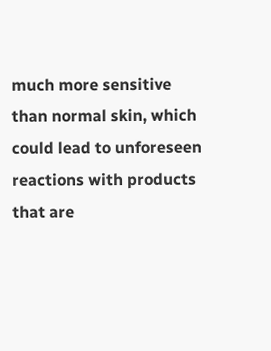much more sensitive than normal skin, which could lead to unforeseen reactions with products that are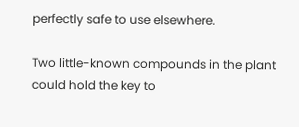perfectly safe to use elsewhere.

Two little-known compounds in the plant could hold the key to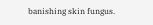banishing skin fungus.